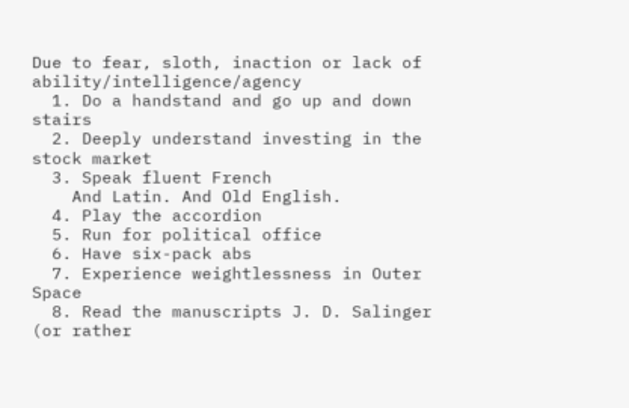Due to fear, sloth, inaction or lack of ability/intelligence/agency
  1. Do a handstand and go up and down stairs
  2. Deeply understand investing in the stock market
  3. Speak fluent French
    And Latin. And Old English.
  4. Play the accordion
  5. Run for political office
  6. Have six-pack abs
  7. Experience weightlessness in Outer Space
  8. Read the manuscripts J. D. Salinger (or rather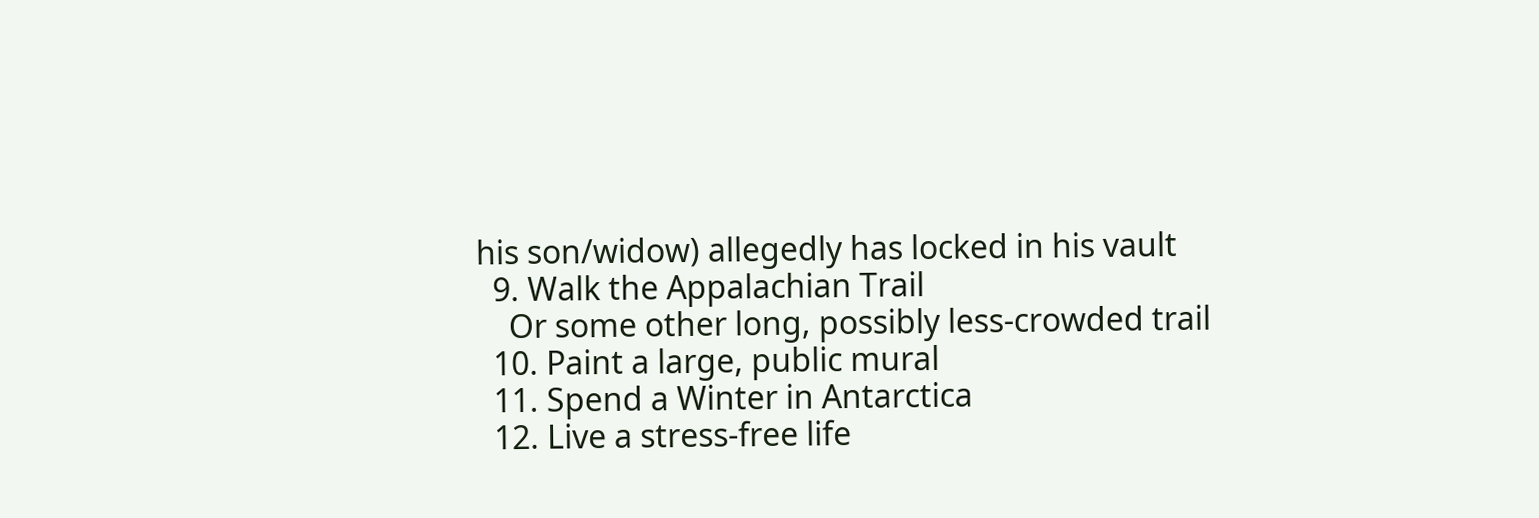his son/widow) allegedly has locked in his vault
  9. Walk the Appalachian Trail
    Or some other long, possibly less-crowded trail
  10. Paint a large, public mural
  11. Spend a Winter in Antarctica
  12. Live a stress-free life